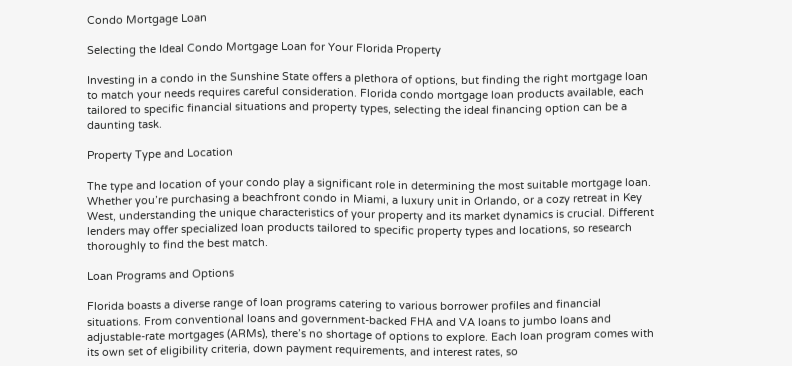Condo Mortgage Loan

Selecting the Ideal Condo Mortgage Loan for Your Florida Property

Investing in a condo in the Sunshine State offers a plethora of options, but finding the right mortgage loan to match your needs requires careful consideration. Florida condo mortgage loan products available, each tailored to specific financial situations and property types, selecting the ideal financing option can be a daunting task.

Property Type and Location

The type and location of your condo play a significant role in determining the most suitable mortgage loan. Whether you’re purchasing a beachfront condo in Miami, a luxury unit in Orlando, or a cozy retreat in Key West, understanding the unique characteristics of your property and its market dynamics is crucial. Different lenders may offer specialized loan products tailored to specific property types and locations, so research thoroughly to find the best match.

Loan Programs and Options

Florida boasts a diverse range of loan programs catering to various borrower profiles and financial situations. From conventional loans and government-backed FHA and VA loans to jumbo loans and adjustable-rate mortgages (ARMs), there’s no shortage of options to explore. Each loan program comes with its own set of eligibility criteria, down payment requirements, and interest rates, so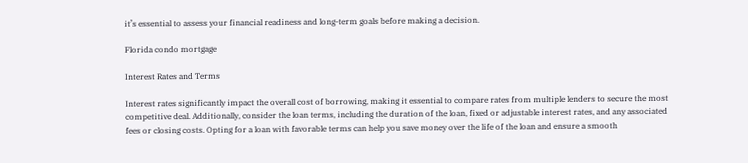it’s essential to assess your financial readiness and long-term goals before making a decision.

Florida condo mortgage

Interest Rates and Terms

Interest rates significantly impact the overall cost of borrowing, making it essential to compare rates from multiple lenders to secure the most competitive deal. Additionally, consider the loan terms, including the duration of the loan, fixed or adjustable interest rates, and any associated fees or closing costs. Opting for a loan with favorable terms can help you save money over the life of the loan and ensure a smooth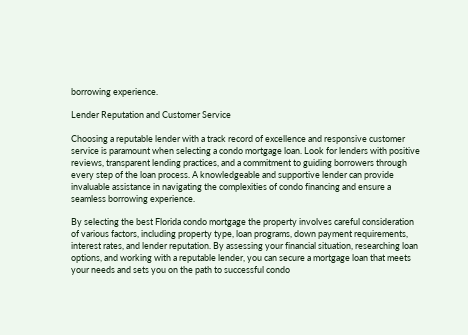borrowing experience.

Lender Reputation and Customer Service

Choosing a reputable lender with a track record of excellence and responsive customer service is paramount when selecting a condo mortgage loan. Look for lenders with positive reviews, transparent lending practices, and a commitment to guiding borrowers through every step of the loan process. A knowledgeable and supportive lender can provide invaluable assistance in navigating the complexities of condo financing and ensure a seamless borrowing experience.

By selecting the best Florida condo mortgage the property involves careful consideration of various factors, including property type, loan programs, down payment requirements, interest rates, and lender reputation. By assessing your financial situation, researching loan options, and working with a reputable lender, you can secure a mortgage loan that meets your needs and sets you on the path to successful condo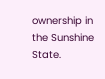ownership in the Sunshine State.